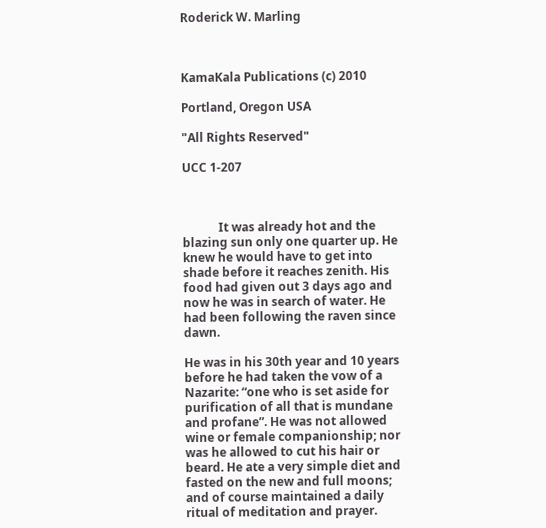Roderick W. Marling



KamaKala Publications (c) 2010

Portland, Oregon USA

"All Rights Reserved"

UCC 1-207



            It was already hot and the blazing sun only one quarter up. He knew he would have to get into shade before it reaches zenith. His food had given out 3 days ago and now he was in search of water. He had been following the raven since dawn.

He was in his 30th year and 10 years before he had taken the vow of a Nazarite: “one who is set aside for purification of all that is mundane and profane”. He was not allowed wine or female companionship; nor was he allowed to cut his hair or beard. He ate a very simple diet and fasted on the new and full moons; and of course maintained a daily ritual of meditation and prayer.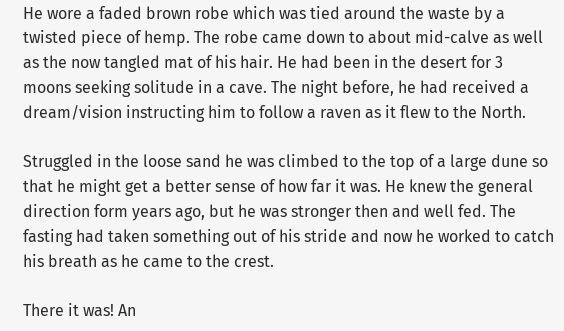He wore a faded brown robe which was tied around the waste by a twisted piece of hemp. The robe came down to about mid-calve as well as the now tangled mat of his hair. He had been in the desert for 3 moons seeking solitude in a cave. The night before, he had received a dream/vision instructing him to follow a raven as it flew to the North.

Struggled in the loose sand he was climbed to the top of a large dune so that he might get a better sense of how far it was. He knew the general direction form years ago, but he was stronger then and well fed. The fasting had taken something out of his stride and now he worked to catch his breath as he came to the crest.

There it was! An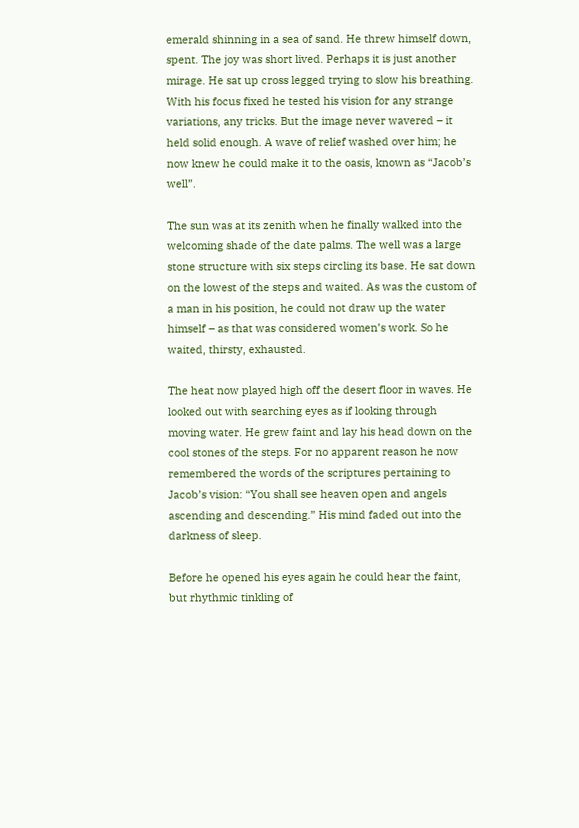emerald shinning in a sea of sand. He threw himself down, spent. The joy was short lived. Perhaps it is just another mirage. He sat up cross legged trying to slow his breathing. With his focus fixed he tested his vision for any strange variations, any tricks. But the image never wavered – it held solid enough. A wave of relief washed over him; he now knew he could make it to the oasis, known as “Jacob’s well”.

The sun was at its zenith when he finally walked into the welcoming shade of the date palms. The well was a large stone structure with six steps circling its base. He sat down on the lowest of the steps and waited. As was the custom of a man in his position, he could not draw up the water himself – as that was considered women’s work. So he waited, thirsty, exhausted.

The heat now played high off the desert floor in waves. He looked out with searching eyes as if looking through moving water. He grew faint and lay his head down on the cool stones of the steps. For no apparent reason he now remembered the words of the scriptures pertaining to Jacob’s vision: “You shall see heaven open and angels ascending and descending.” His mind faded out into the darkness of sleep.

Before he opened his eyes again he could hear the faint, but rhythmic tinkling of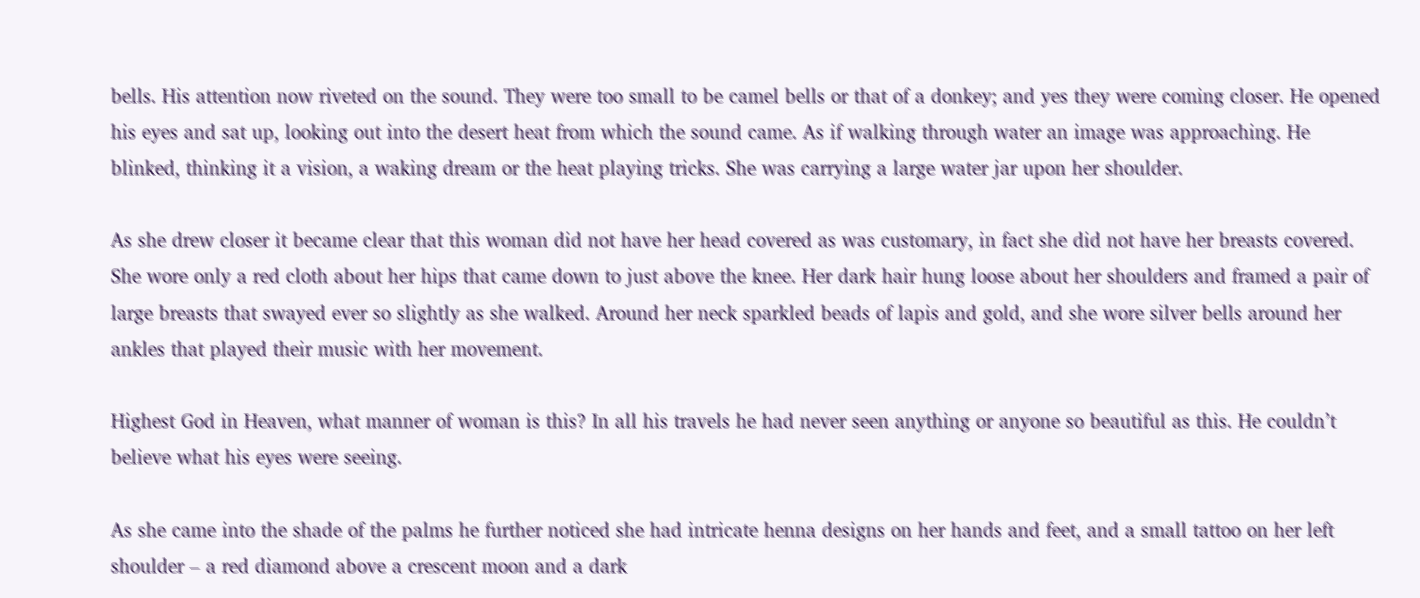bells. His attention now riveted on the sound. They were too small to be camel bells or that of a donkey; and yes they were coming closer. He opened his eyes and sat up, looking out into the desert heat from which the sound came. As if walking through water an image was approaching. He blinked, thinking it a vision, a waking dream or the heat playing tricks. She was carrying a large water jar upon her shoulder.

As she drew closer it became clear that this woman did not have her head covered as was customary, in fact she did not have her breasts covered. She wore only a red cloth about her hips that came down to just above the knee. Her dark hair hung loose about her shoulders and framed a pair of large breasts that swayed ever so slightly as she walked. Around her neck sparkled beads of lapis and gold, and she wore silver bells around her ankles that played their music with her movement.

Highest God in Heaven, what manner of woman is this? In all his travels he had never seen anything or anyone so beautiful as this. He couldn’t believe what his eyes were seeing.

As she came into the shade of the palms he further noticed she had intricate henna designs on her hands and feet, and a small tattoo on her left shoulder – a red diamond above a crescent moon and a dark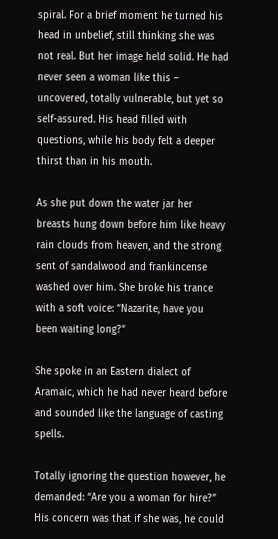spiral. For a brief moment he turned his head in unbelief, still thinking she was not real. But her image held solid. He had never seen a woman like this – uncovered, totally vulnerable, but yet so self-assured. His head filled with questions, while his body felt a deeper thirst than in his mouth.

As she put down the water jar her breasts hung down before him like heavy rain clouds from heaven, and the strong sent of sandalwood and frankincense washed over him. She broke his trance with a soft voice: “Nazarite, have you been waiting long?”

She spoke in an Eastern dialect of Aramaic, which he had never heard before and sounded like the language of casting spells.

Totally ignoring the question however, he demanded: “Are you a woman for hire?” His concern was that if she was, he could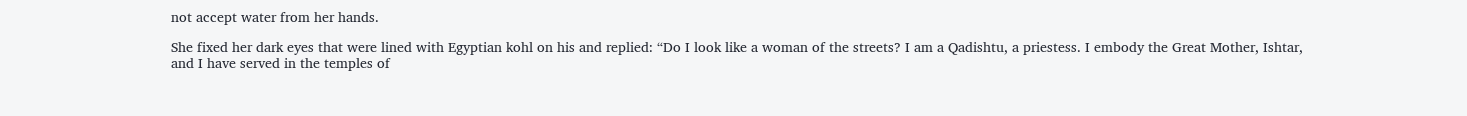not accept water from her hands.

She fixed her dark eyes that were lined with Egyptian kohl on his and replied: “Do I look like a woman of the streets? I am a Qadishtu, a priestess. I embody the Great Mother, Ishtar, and I have served in the temples of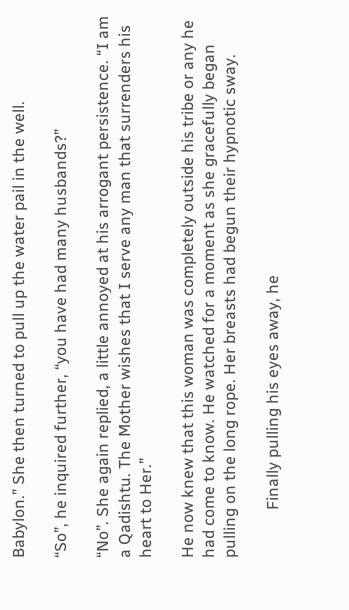Babylon.” She then turned to pull up the water pail in the well.

“So”, he inquired further, “you have had many husbands?”

“No”. She again replied, a little annoyed at his arrogant persistence. “I am a Qadishtu. The Mother wishes that I serve any man that surrenders his heart to Her.”

He now knew that this woman was completely outside his tribe or any he had come to know. He watched for a moment as she gracefully began pulling on the long rope. Her breasts had begun their hypnotic sway.

            Finally pulling his eyes away, he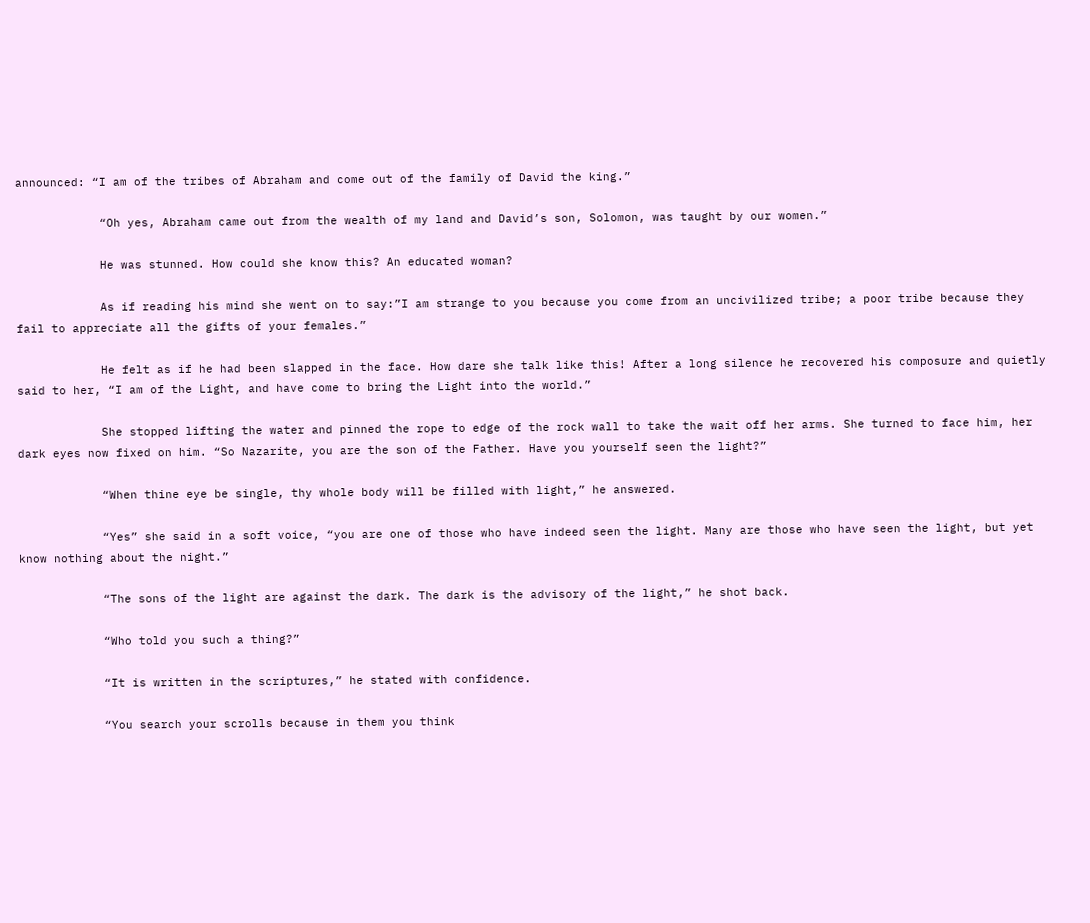announced: “I am of the tribes of Abraham and come out of the family of David the king.”

            “Oh yes, Abraham came out from the wealth of my land and David’s son, Solomon, was taught by our women.”

            He was stunned. How could she know this? An educated woman?

            As if reading his mind she went on to say:”I am strange to you because you come from an uncivilized tribe; a poor tribe because they fail to appreciate all the gifts of your females.”

            He felt as if he had been slapped in the face. How dare she talk like this! After a long silence he recovered his composure and quietly said to her, “I am of the Light, and have come to bring the Light into the world.”

            She stopped lifting the water and pinned the rope to edge of the rock wall to take the wait off her arms. She turned to face him, her dark eyes now fixed on him. “So Nazarite, you are the son of the Father. Have you yourself seen the light?”

            “When thine eye be single, thy whole body will be filled with light,” he answered.

            “Yes” she said in a soft voice, “you are one of those who have indeed seen the light. Many are those who have seen the light, but yet know nothing about the night.”

            “The sons of the light are against the dark. The dark is the advisory of the light,” he shot back.

            “Who told you such a thing?”

            “It is written in the scriptures,” he stated with confidence.

            “You search your scrolls because in them you think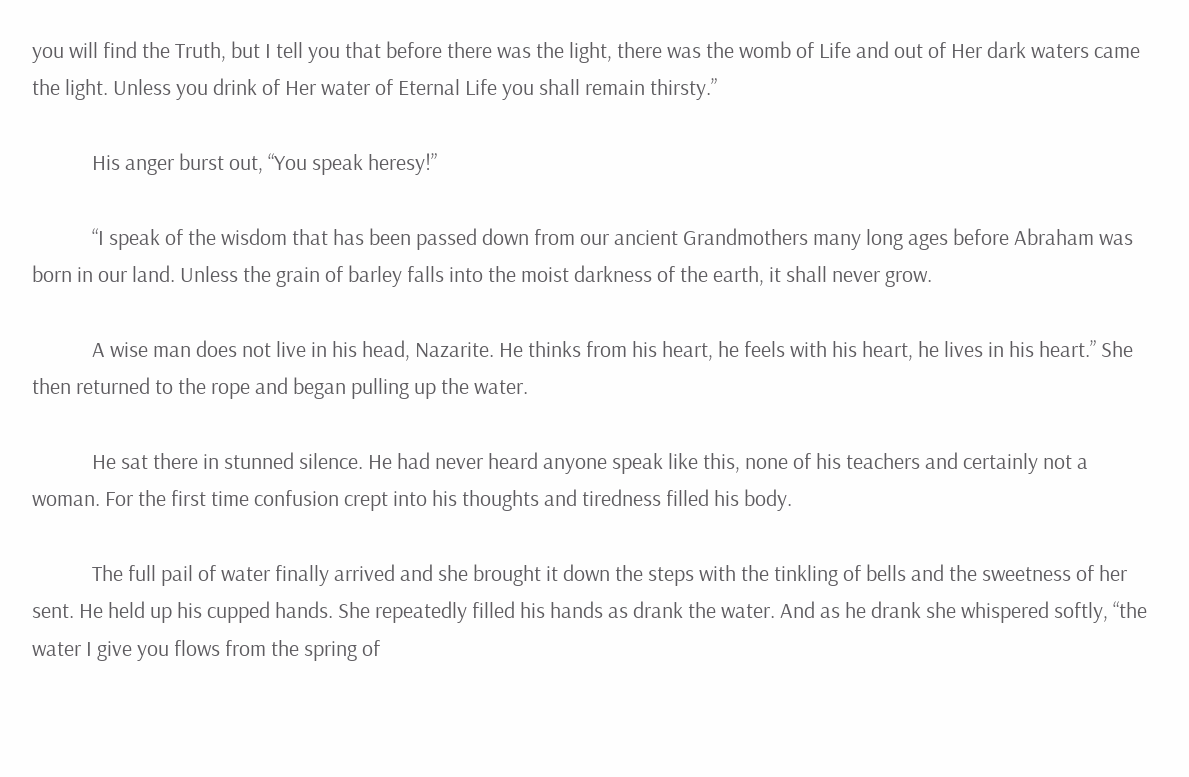you will find the Truth, but I tell you that before there was the light, there was the womb of Life and out of Her dark waters came the light. Unless you drink of Her water of Eternal Life you shall remain thirsty.”

            His anger burst out, “You speak heresy!”

            “I speak of the wisdom that has been passed down from our ancient Grandmothers many long ages before Abraham was born in our land. Unless the grain of barley falls into the moist darkness of the earth, it shall never grow.

            A wise man does not live in his head, Nazarite. He thinks from his heart, he feels with his heart, he lives in his heart.” She then returned to the rope and began pulling up the water.

            He sat there in stunned silence. He had never heard anyone speak like this, none of his teachers and certainly not a woman. For the first time confusion crept into his thoughts and tiredness filled his body.

            The full pail of water finally arrived and she brought it down the steps with the tinkling of bells and the sweetness of her sent. He held up his cupped hands. She repeatedly filled his hands as drank the water. And as he drank she whispered softly, “the water I give you flows from the spring of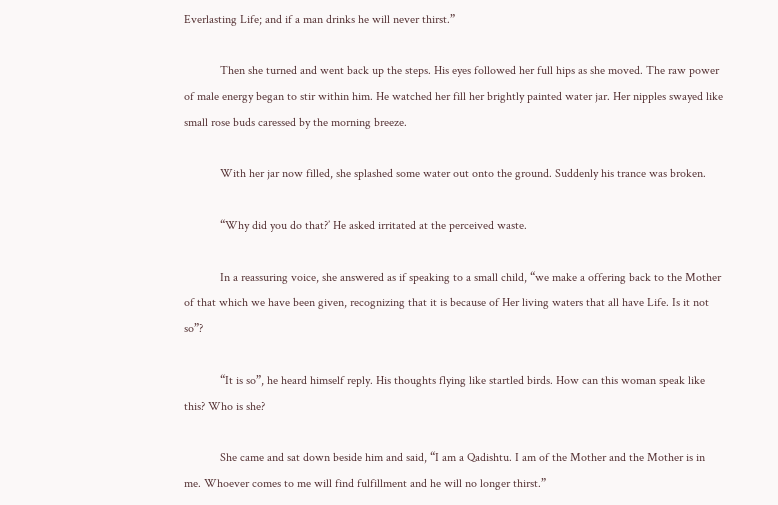Everlasting Life; and if a man drinks he will never thirst.”

            Then she turned and went back up the steps. His eyes followed her full hips as she moved. The raw power of male energy began to stir within him. He watched her fill her brightly painted water jar. Her nipples swayed like small rose buds caressed by the morning breeze.

            With her jar now filled, she splashed some water out onto the ground. Suddenly his trance was broken.

            “Why did you do that?’ He asked irritated at the perceived waste.

            In a reassuring voice, she answered as if speaking to a small child, “we make a offering back to the Mother of that which we have been given, recognizing that it is because of Her living waters that all have Life. Is it not so”?

            “It is so”, he heard himself reply. His thoughts flying like startled birds. How can this woman speak like this? Who is she?

            She came and sat down beside him and said, “I am a Qadishtu. I am of the Mother and the Mother is in me. Whoever comes to me will find fulfillment and he will no longer thirst.”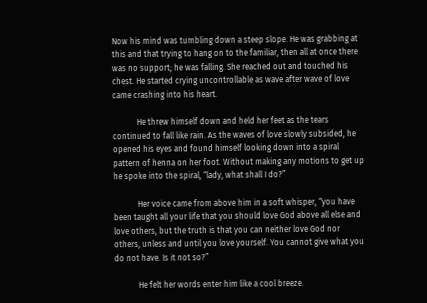Now his mind was tumbling down a steep slope. He was grabbing at this and that trying to hang on to the familiar, then all at once there was no support; he was falling. She reached out and touched his chest. He started crying uncontrollable as wave after wave of love came crashing into his heart.

            He threw himself down and held her feet as the tears continued to fall like rain. As the waves of love slowly subsided, he opened his eyes and found himself looking down into a spiral pattern of henna on her foot. Without making any motions to get up he spoke into the spiral, “lady, what shall I do?”

            Her voice came from above him in a soft whisper, “you have been taught all your life that you should love God above all else and love others, but the truth is that you can neither love God nor others, unless and until you love yourself. You cannot give what you do not have. Is it not so?”

            He felt her words enter him like a cool breeze.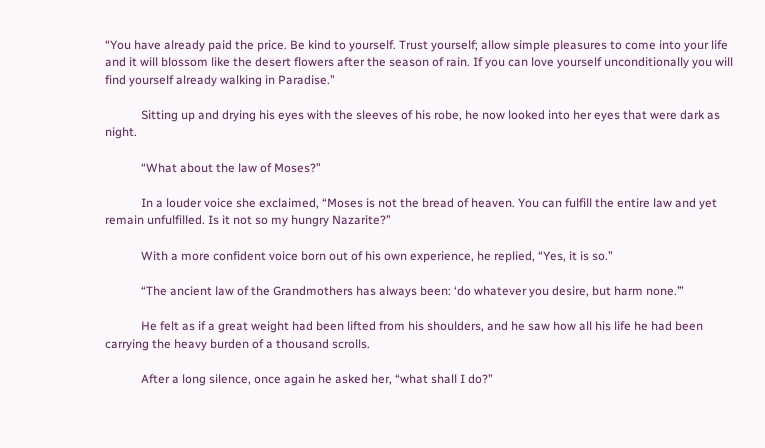“You have already paid the price. Be kind to yourself. Trust yourself; allow simple pleasures to come into your life and it will blossom like the desert flowers after the season of rain. If you can love yourself unconditionally you will find yourself already walking in Paradise.”

            Sitting up and drying his eyes with the sleeves of his robe, he now looked into her eyes that were dark as night.

            “What about the law of Moses?”

            In a louder voice she exclaimed, “Moses is not the bread of heaven. You can fulfill the entire law and yet remain unfulfilled. Is it not so my hungry Nazarite?”

            With a more confident voice born out of his own experience, he replied, “Yes, it is so.”

            “The ancient law of the Grandmothers has always been: ‘do whatever you desire, but harm none.’”

            He felt as if a great weight had been lifted from his shoulders, and he saw how all his life he had been carrying the heavy burden of a thousand scrolls.

            After a long silence, once again he asked her, “what shall I do?”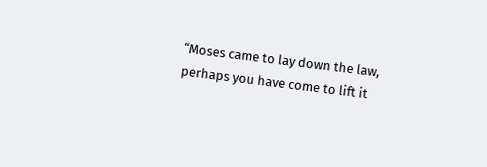“Moses came to lay down the law, perhaps you have come to lift it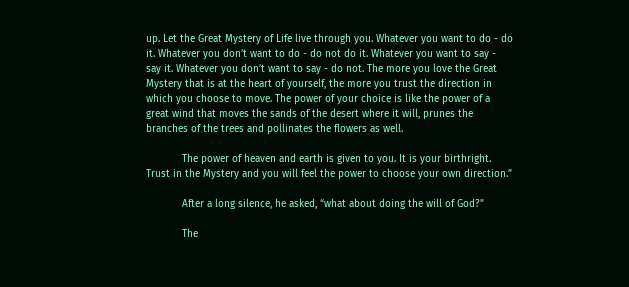up. Let the Great Mystery of Life live through you. Whatever you want to do - do it. Whatever you don’t want to do - do not do it. Whatever you want to say - say it. Whatever you don’t want to say - do not. The more you love the Great Mystery that is at the heart of yourself, the more you trust the direction in which you choose to move. The power of your choice is like the power of a great wind that moves the sands of the desert where it will, prunes the branches of the trees and pollinates the flowers as well.

            The power of heaven and earth is given to you. It is your birthright. Trust in the Mystery and you will feel the power to choose your own direction.”

            After a long silence, he asked, “what about doing the will of God?”

            The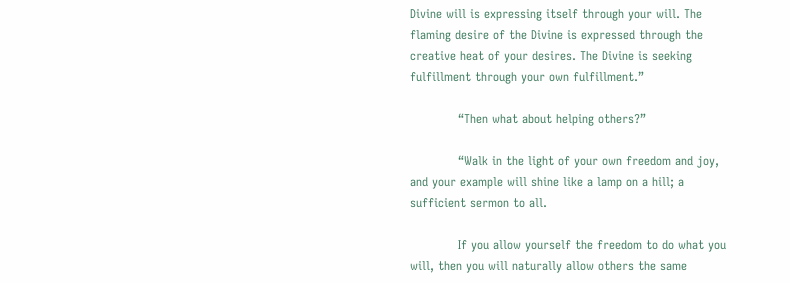Divine will is expressing itself through your will. The flaming desire of the Divine is expressed through the creative heat of your desires. The Divine is seeking fulfillment through your own fulfillment.”

            “Then what about helping others?”

            “Walk in the light of your own freedom and joy, and your example will shine like a lamp on a hill; a sufficient sermon to all.

            If you allow yourself the freedom to do what you will, then you will naturally allow others the same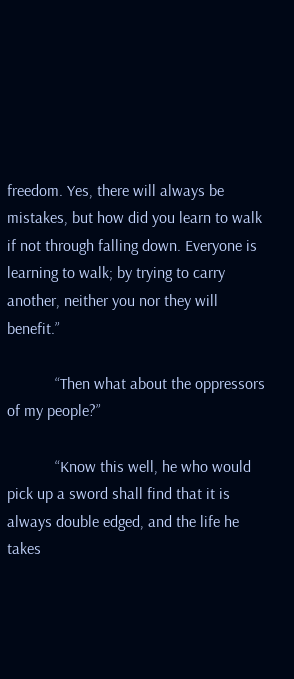freedom. Yes, there will always be mistakes, but how did you learn to walk if not through falling down. Everyone is learning to walk; by trying to carry another, neither you nor they will benefit.”

            “Then what about the oppressors of my people?”

            “Know this well, he who would pick up a sword shall find that it is always double edged, and the life he takes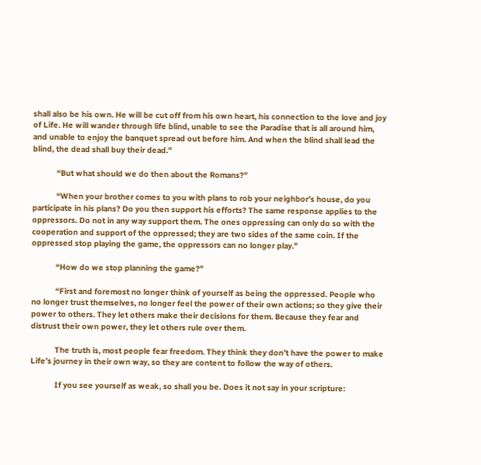shall also be his own. He will be cut off from his own heart, his connection to the love and joy of Life. He will wander through life blind, unable to see the Paradise that is all around him, and unable to enjoy the banquet spread out before him. And when the blind shall lead the blind, the dead shall buy their dead.”

            “But what should we do then about the Romans?”

            “When your brother comes to you with plans to rob your neighbor’s house, do you participate in his plans? Do you then support his efforts? The same response applies to the oppressors. Do not in any way support them. The ones oppressing can only do so with the cooperation and support of the oppressed; they are two sides of the same coin. If the oppressed stop playing the game, the oppressors can no longer play.”

            “How do we stop planning the game?”

            “First and foremost no longer think of yourself as being the oppressed. People who no longer trust themselves, no longer feel the power of their own actions; so they give their power to others. They let others make their decisions for them. Because they fear and distrust their own power, they let others rule over them.

            The truth is, most people fear freedom. They think they don’t have the power to make Life’s journey in their own way, so they are content to follow the way of others.

            If you see yourself as weak, so shall you be. Does it not say in your scripture: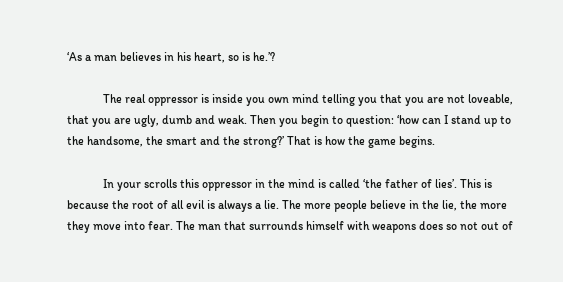‘As a man believes in his heart, so is he.’?

            The real oppressor is inside you own mind telling you that you are not loveable, that you are ugly, dumb and weak. Then you begin to question: ‘how can I stand up to the handsome, the smart and the strong?’ That is how the game begins.

            In your scrolls this oppressor in the mind is called ‘the father of lies’. This is because the root of all evil is always a lie. The more people believe in the lie, the more they move into fear. The man that surrounds himself with weapons does so not out of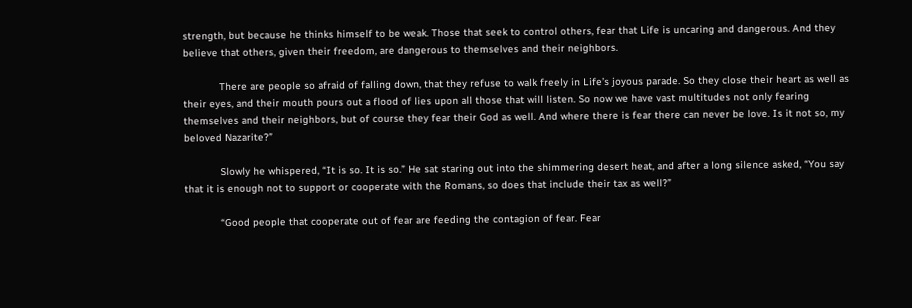strength, but because he thinks himself to be weak. Those that seek to control others, fear that Life is uncaring and dangerous. And they believe that others, given their freedom, are dangerous to themselves and their neighbors.

            There are people so afraid of falling down, that they refuse to walk freely in Life’s joyous parade. So they close their heart as well as their eyes, and their mouth pours out a flood of lies upon all those that will listen. So now we have vast multitudes not only fearing themselves and their neighbors, but of course they fear their God as well. And where there is fear there can never be love. Is it not so, my beloved Nazarite?”

            Slowly he whispered, “It is so. It is so.” He sat staring out into the shimmering desert heat, and after a long silence asked, “You say that it is enough not to support or cooperate with the Romans, so does that include their tax as well?”

            “Good people that cooperate out of fear are feeding the contagion of fear. Fear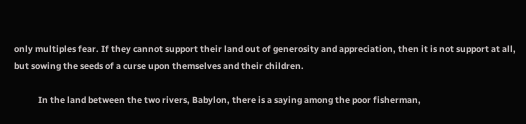only multiples fear. If they cannot support their land out of generosity and appreciation, then it is not support at all, but sowing the seeds of a curse upon themselves and their children.

            In the land between the two rivers, Babylon, there is a saying among the poor fisherman,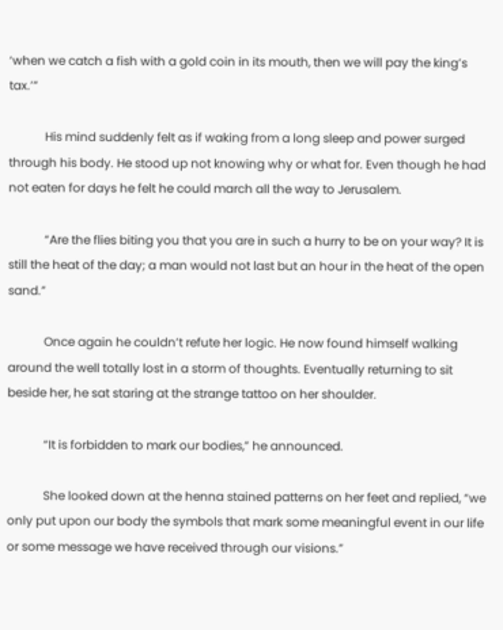‘when we catch a fish with a gold coin in its mouth, then we will pay the king’s tax.’”

            His mind suddenly felt as if waking from a long sleep and power surged through his body. He stood up not knowing why or what for. Even though he had not eaten for days he felt he could march all the way to Jerusalem.

            “Are the flies biting you that you are in such a hurry to be on your way? It is still the heat of the day; a man would not last but an hour in the heat of the open sand.”

            Once again he couldn’t refute her logic. He now found himself walking around the well totally lost in a storm of thoughts. Eventually returning to sit beside her, he sat staring at the strange tattoo on her shoulder.

            “It is forbidden to mark our bodies,” he announced.

            She looked down at the henna stained patterns on her feet and replied, “we only put upon our body the symbols that mark some meaningful event in our life or some message we have received through our visions.”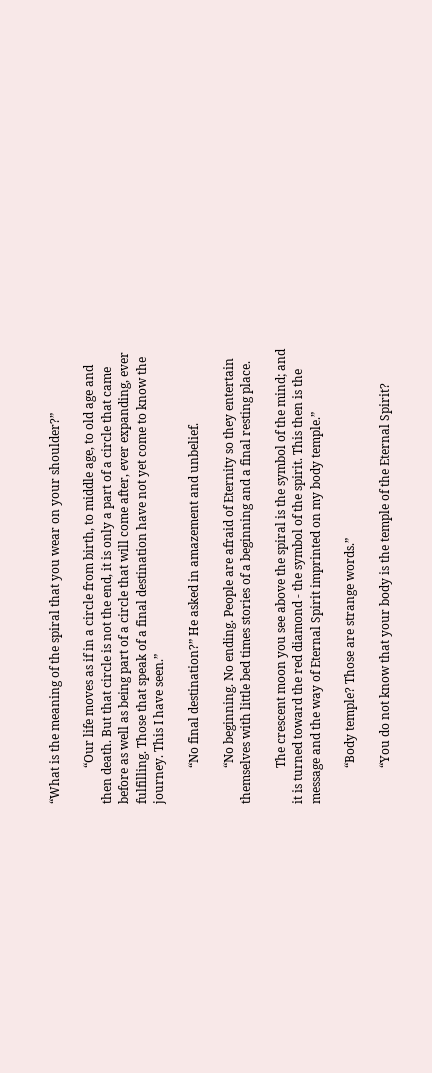“What is the meaning of the spiral that you wear on your shoulder?”

            “Our life moves as if in a circle from birth, to middle age, to old age and then death. But that circle is not the end, it is only a part of a circle that came before as well as being part of a circle that will come after, ever expanding, ever fulfilling. Those that speak of a final destination have not yet come to know the journey. This I have seen.”

            “No final destination?” He asked in amazement and unbelief.

            “No beginning. No ending. People are afraid of Eternity so they entertain themselves with little bed times stories of a beginning and a final resting place.

            The crescent moon you see above the spiral is the symbol of the mind; and it is turned toward the red diamond - the symbol of the spirit. This then is the message and the way of Eternal Spirit imprinted on my body temple.”

            “Body temple? Those are strange words.”

            “You do not know that your body is the temple of the Eternal Spirit?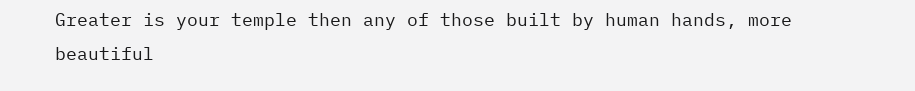Greater is your temple then any of those built by human hands, more beautiful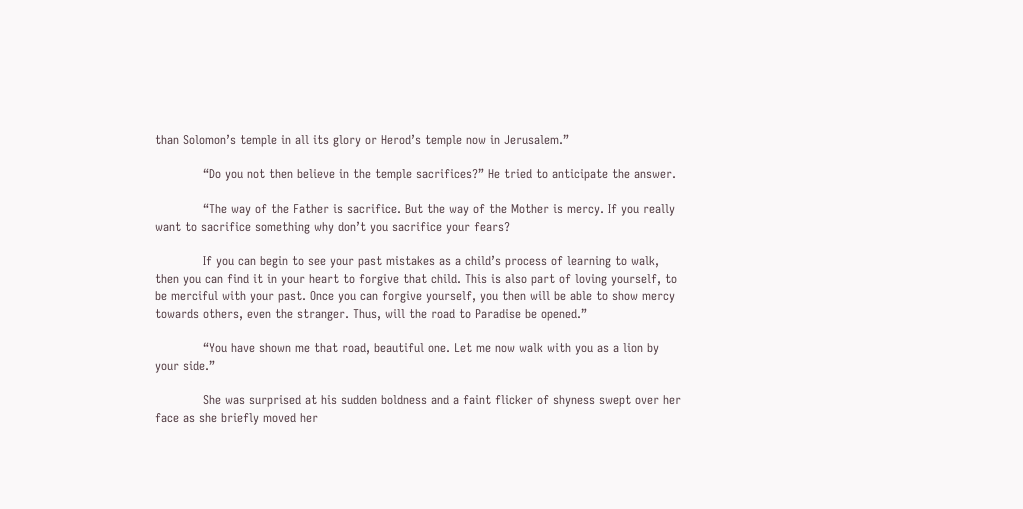than Solomon’s temple in all its glory or Herod’s temple now in Jerusalem.”

            “Do you not then believe in the temple sacrifices?” He tried to anticipate the answer.

            “The way of the Father is sacrifice. But the way of the Mother is mercy. If you really want to sacrifice something why don’t you sacrifice your fears?

            If you can begin to see your past mistakes as a child’s process of learning to walk, then you can find it in your heart to forgive that child. This is also part of loving yourself, to be merciful with your past. Once you can forgive yourself, you then will be able to show mercy towards others, even the stranger. Thus, will the road to Paradise be opened.”

            “You have shown me that road, beautiful one. Let me now walk with you as a lion by your side.”

            She was surprised at his sudden boldness and a faint flicker of shyness swept over her face as she briefly moved her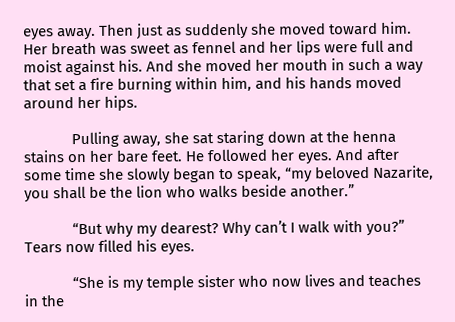eyes away. Then just as suddenly she moved toward him. Her breath was sweet as fennel and her lips were full and moist against his. And she moved her mouth in such a way that set a fire burning within him, and his hands moved around her hips.

            Pulling away, she sat staring down at the henna stains on her bare feet. He followed her eyes. And after some time she slowly began to speak, “my beloved Nazarite, you shall be the lion who walks beside another.”

            “But why my dearest? Why can’t I walk with you?” Tears now filled his eyes.

            “She is my temple sister who now lives and teaches in the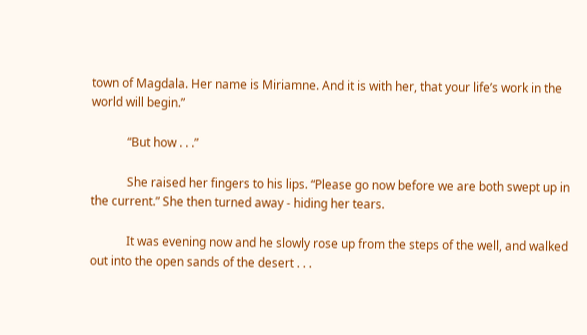town of Magdala. Her name is Miriamne. And it is with her, that your life’s work in the world will begin.”

            “But how . . .”

            She raised her fingers to his lips. “Please go now before we are both swept up in the current.” She then turned away - hiding her tears.

            It was evening now and he slowly rose up from the steps of the well, and walked out into the open sands of the desert . . .